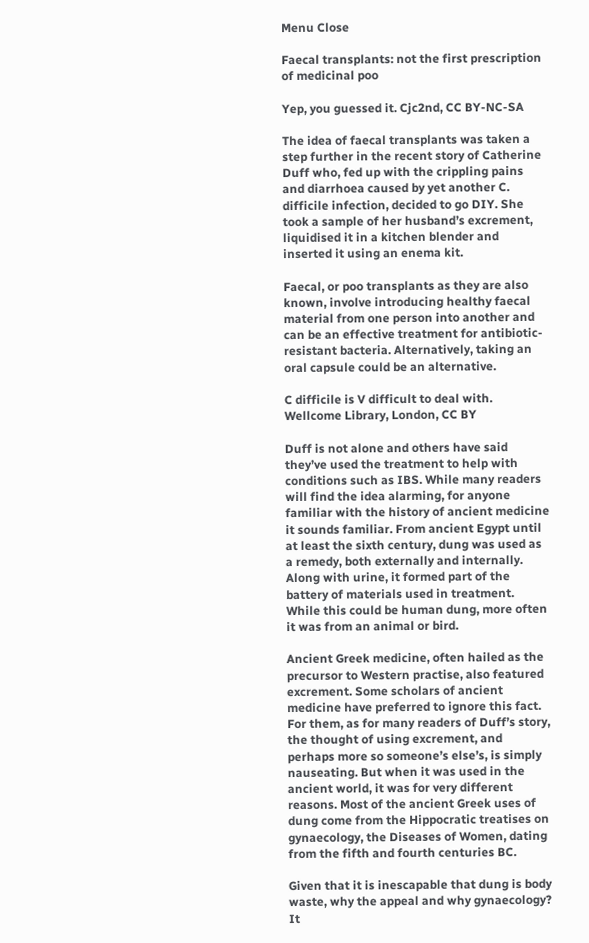Menu Close

Faecal transplants: not the first prescription of medicinal poo

Yep, you guessed it. Cjc2nd, CC BY-NC-SA

The idea of faecal transplants was taken a step further in the recent story of Catherine Duff who, fed up with the crippling pains and diarrhoea caused by yet another C. difficile infection, decided to go DIY. She took a sample of her husband’s excrement, liquidised it in a kitchen blender and inserted it using an enema kit.

Faecal, or poo transplants as they are also known, involve introducing healthy faecal material from one person into another and can be an effective treatment for antibiotic-resistant bacteria. Alternatively, taking an oral capsule could be an alternative.

C difficile is V difficult to deal with. Wellcome Library, London, CC BY

Duff is not alone and others have said they’ve used the treatment to help with conditions such as IBS. While many readers will find the idea alarming, for anyone familiar with the history of ancient medicine it sounds familiar. From ancient Egypt until at least the sixth century, dung was used as a remedy, both externally and internally. Along with urine, it formed part of the battery of materials used in treatment. While this could be human dung, more often it was from an animal or bird.

Ancient Greek medicine, often hailed as the precursor to Western practise, also featured excrement. Some scholars of ancient medicine have preferred to ignore this fact. For them, as for many readers of Duff’s story, the thought of using excrement, and perhaps more so someone’s else’s, is simply nauseating. But when it was used in the ancient world, it was for very different reasons. Most of the ancient Greek uses of dung come from the Hippocratic treatises on gynaecology, the Diseases of Women, dating from the fifth and fourth centuries BC.

Given that it is inescapable that dung is body waste, why the appeal and why gynaecology? It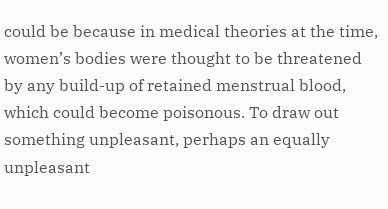could be because in medical theories at the time, women’s bodies were thought to be threatened by any build-up of retained menstrual blood, which could become poisonous. To draw out something unpleasant, perhaps an equally unpleasant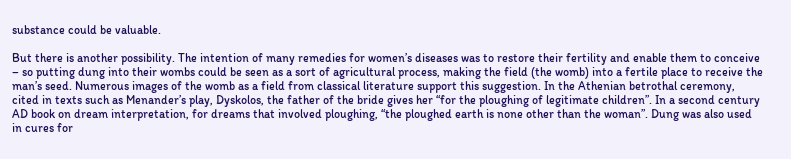substance could be valuable.

But there is another possibility. The intention of many remedies for women’s diseases was to restore their fertility and enable them to conceive – so putting dung into their wombs could be seen as a sort of agricultural process, making the field (the womb) into a fertile place to receive the man’s seed. Numerous images of the womb as a field from classical literature support this suggestion. In the Athenian betrothal ceremony, cited in texts such as Menander’s play, Dyskolos, the father of the bride gives her “for the ploughing of legitimate children”. In a second century AD book on dream interpretation, for dreams that involved ploughing, “the ploughed earth is none other than the woman”. Dung was also used in cures for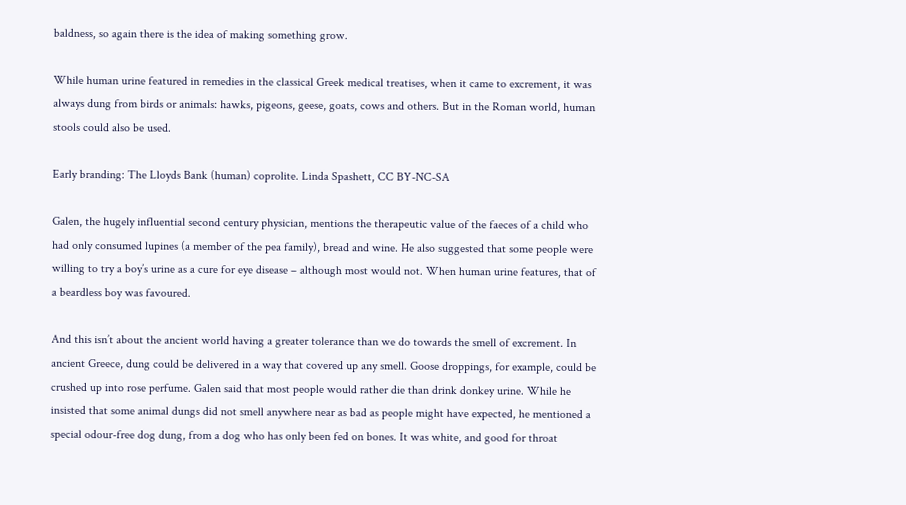baldness, so again there is the idea of making something grow.

While human urine featured in remedies in the classical Greek medical treatises, when it came to excrement, it was always dung from birds or animals: hawks, pigeons, geese, goats, cows and others. But in the Roman world, human stools could also be used.

Early branding: The Lloyds Bank (human) coprolite. Linda Spashett, CC BY-NC-SA

Galen, the hugely influential second century physician, mentions the therapeutic value of the faeces of a child who had only consumed lupines (a member of the pea family), bread and wine. He also suggested that some people were willing to try a boy’s urine as a cure for eye disease – although most would not. When human urine features, that of a beardless boy was favoured.

And this isn’t about the ancient world having a greater tolerance than we do towards the smell of excrement. In ancient Greece, dung could be delivered in a way that covered up any smell. Goose droppings, for example, could be crushed up into rose perfume. Galen said that most people would rather die than drink donkey urine. While he insisted that some animal dungs did not smell anywhere near as bad as people might have expected, he mentioned a special odour-free dog dung, from a dog who has only been fed on bones. It was white, and good for throat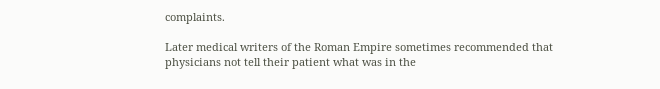complaints.

Later medical writers of the Roman Empire sometimes recommended that physicians not tell their patient what was in the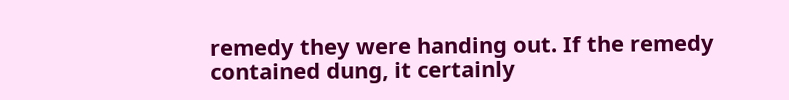remedy they were handing out. If the remedy contained dung, it certainly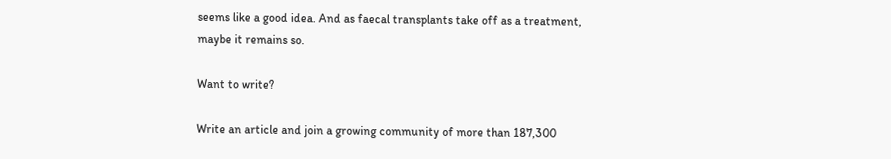seems like a good idea. And as faecal transplants take off as a treatment, maybe it remains so.

Want to write?

Write an article and join a growing community of more than 187,300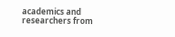academics and researchers from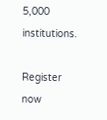5,000 institutions.

Register now